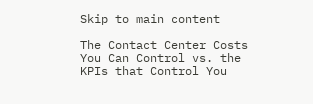Skip to main content

The Contact Center Costs You Can Control vs. the KPIs that Control You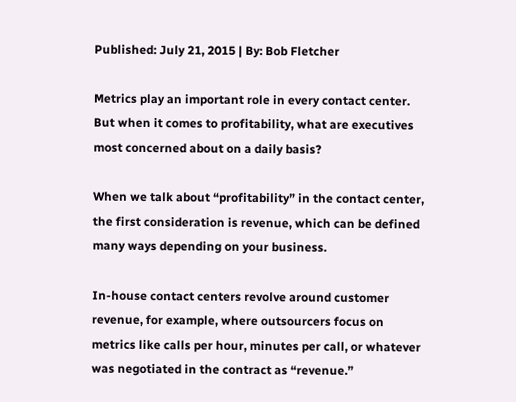Published: July 21, 2015 | By: Bob Fletcher

Metrics play an important role in every contact center. But when it comes to profitability, what are executives most concerned about on a daily basis?

When we talk about “profitability” in the contact center, the first consideration is revenue, which can be defined many ways depending on your business.

In-house contact centers revolve around customer revenue, for example, where outsourcers focus on metrics like calls per hour, minutes per call, or whatever was negotiated in the contract as “revenue.”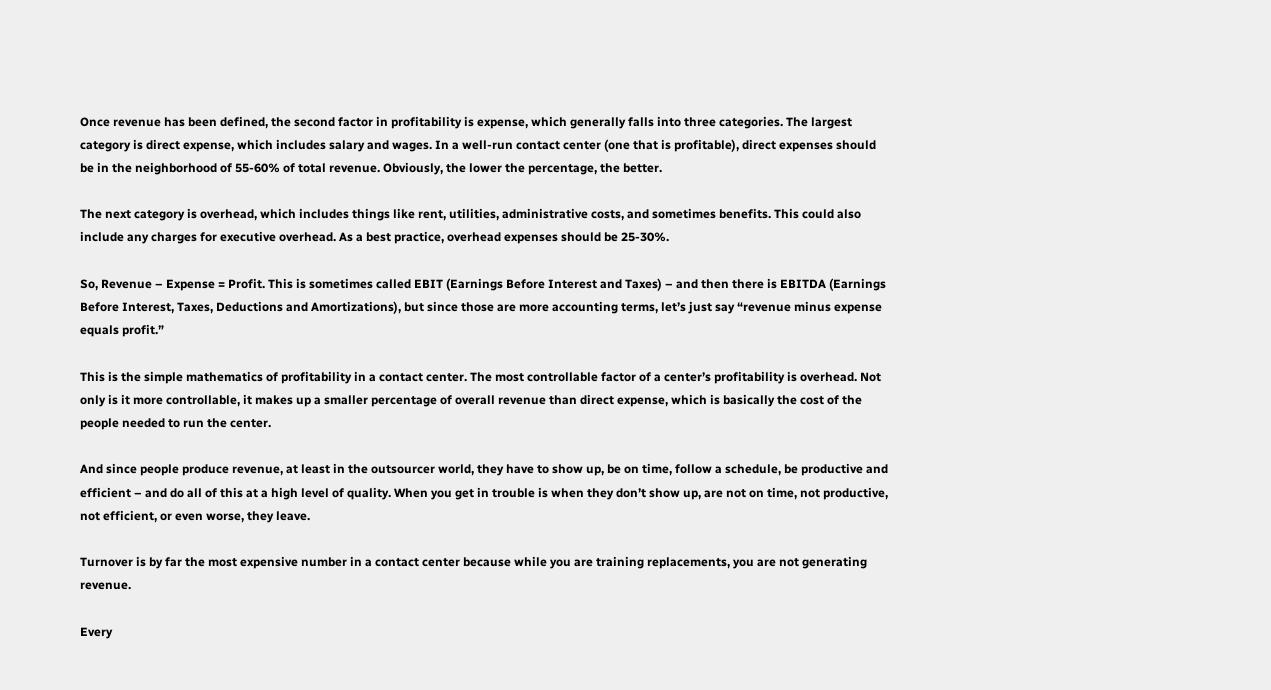Once revenue has been defined, the second factor in profitability is expense, which generally falls into three categories. The largest category is direct expense, which includes salary and wages. In a well-run contact center (one that is profitable), direct expenses should be in the neighborhood of 55-60% of total revenue. Obviously, the lower the percentage, the better.

The next category is overhead, which includes things like rent, utilities, administrative costs, and sometimes benefits. This could also include any charges for executive overhead. As a best practice, overhead expenses should be 25-30%.

So, Revenue – Expense = Profit. This is sometimes called EBIT (Earnings Before Interest and Taxes) – and then there is EBITDA (Earnings Before Interest, Taxes, Deductions and Amortizations), but since those are more accounting terms, let’s just say “revenue minus expense equals profit.”

This is the simple mathematics of profitability in a contact center. The most controllable factor of a center’s profitability is overhead. Not only is it more controllable, it makes up a smaller percentage of overall revenue than direct expense, which is basically the cost of the people needed to run the center.

And since people produce revenue, at least in the outsourcer world, they have to show up, be on time, follow a schedule, be productive and efficient – and do all of this at a high level of quality. When you get in trouble is when they don’t show up, are not on time, not productive, not efficient, or even worse, they leave.

Turnover is by far the most expensive number in a contact center because while you are training replacements, you are not generating revenue.

Every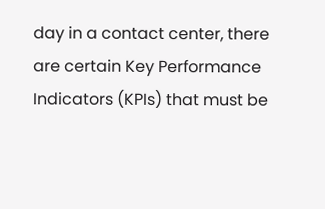day in a contact center, there are certain Key Performance Indicators (KPIs) that must be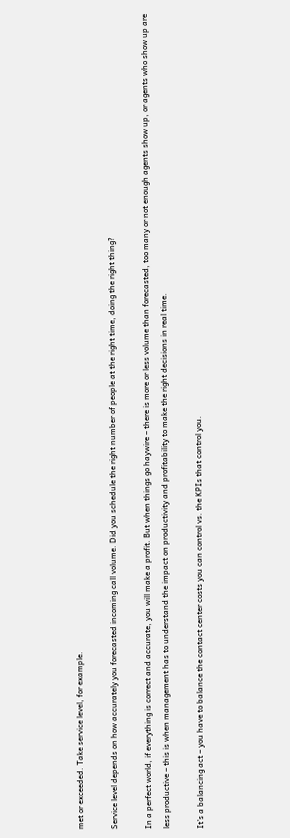met or exceeded. Take service level, for example.

Service level depends on how accurately you forecasted incoming call volume. Did you schedule the right number of people at the right time, doing the right thing?

In a perfect world, if everything is correct and accurate, you will make a profit. But when things go haywire – there is more or less volume than forecasted, too many or not enough agents show up, or agents who show up are less productive – this is when management has to understand the impact on productivity and profitability to make the right decisions in real time.

It’s a balancing act – you have to balance the contact center costs you can control vs. the KPIs that control you.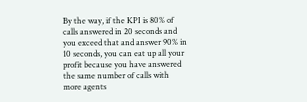By the way, if the KPI is 80% of calls answered in 20 seconds and you exceed that and answer 90% in 10 seconds, you can eat up all your profit because you have answered the same number of calls with more agents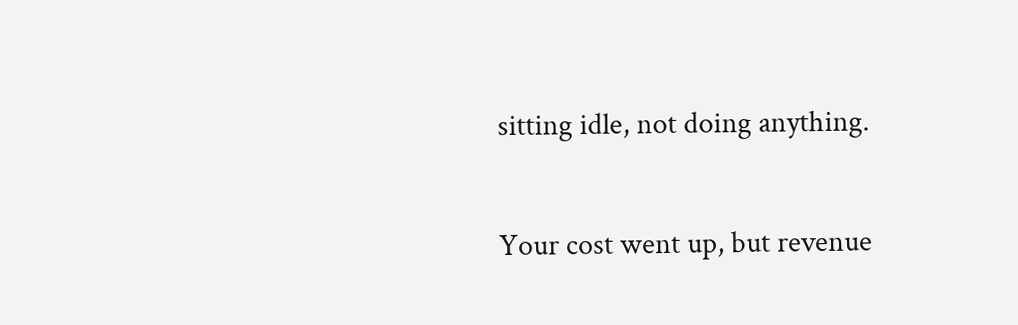sitting idle, not doing anything.

Your cost went up, but revenue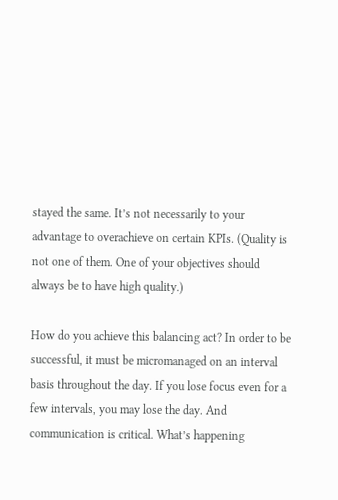stayed the same. It’s not necessarily to your advantage to overachieve on certain KPIs. (Quality is not one of them. One of your objectives should always be to have high quality.)

How do you achieve this balancing act? In order to be successful, it must be micromanaged on an interval basis throughout the day. If you lose focus even for a few intervals, you may lose the day. And communication is critical. What’s happening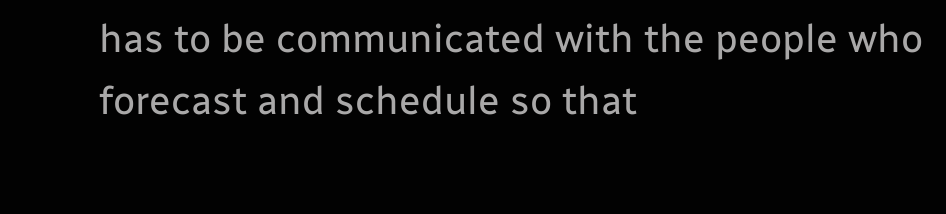has to be communicated with the people who forecast and schedule so that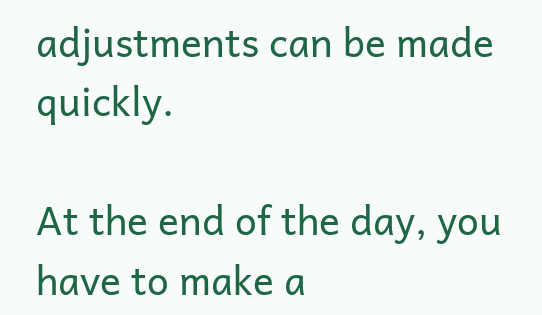adjustments can be made quickly.

At the end of the day, you have to make a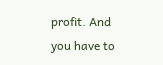profit. And you have to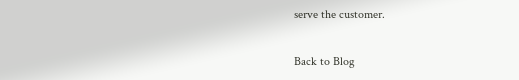serve the customer.

Back to Blog